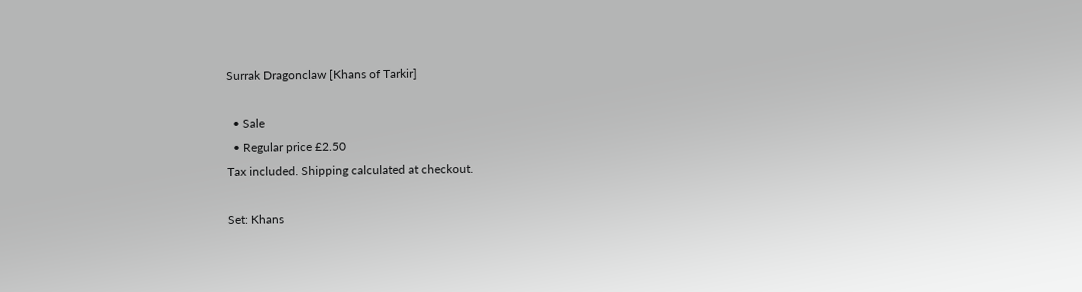Surrak Dragonclaw [Khans of Tarkir]

  • Sale
  • Regular price £2.50
Tax included. Shipping calculated at checkout.

Set: Khans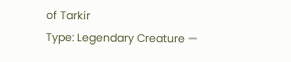of Tarkir
Type: Legendary Creature —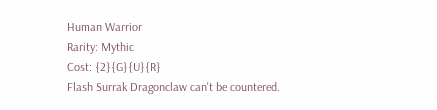Human Warrior
Rarity: Mythic
Cost: {2}{G}{U}{R}
Flash Surrak Dragonclaw can't be countered.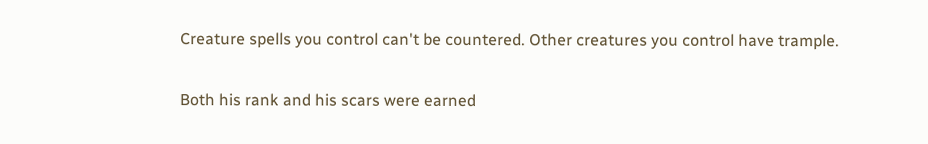Creature spells you control can't be countered. Other creatures you control have trample.

Both his rank and his scars were earned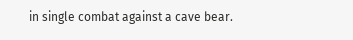in single combat against a cave bear.